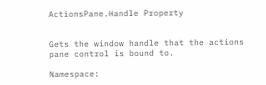ActionsPane.Handle Property


Gets the window handle that the actions pane control is bound to.

Namespace: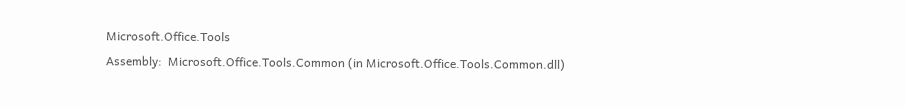Microsoft.Office.Tools
Assembly:  Microsoft.Office.Tools.Common (in Microsoft.Office.Tools.Common.dll)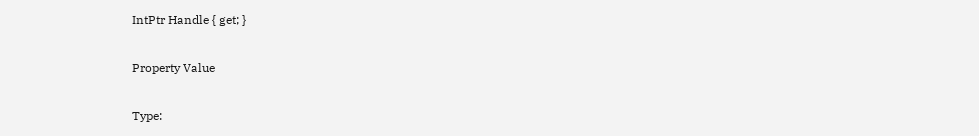IntPtr Handle { get; }

Property Value

Type: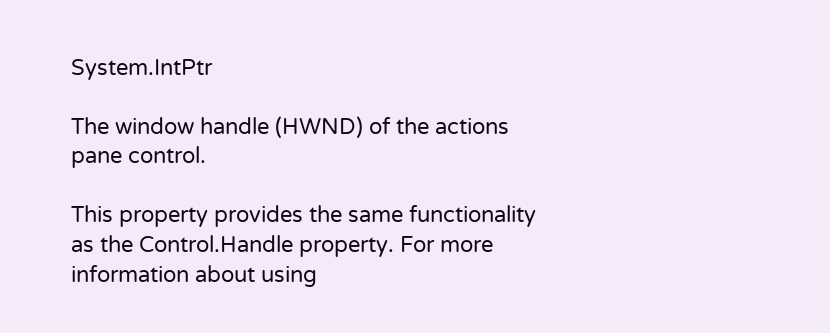System.IntPtr

The window handle (HWND) of the actions pane control.

This property provides the same functionality as the Control.Handle property. For more information about using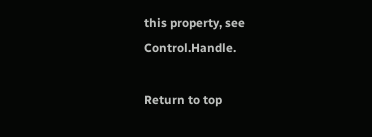this property, see Control.Handle.

Return to top